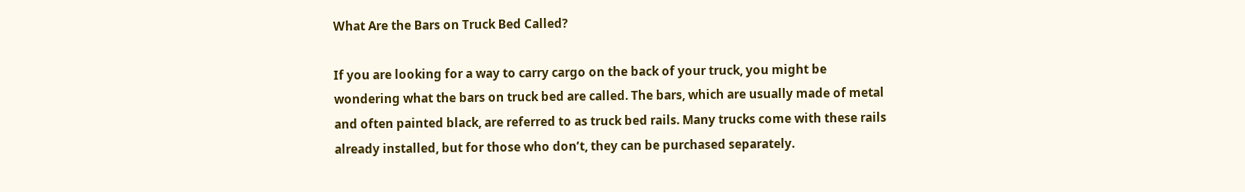What Are the Bars on Truck Bed Called?

If you are looking for a way to carry cargo on the back of your truck, you might be wondering what the bars on truck bed are called. The bars, which are usually made of metal and often painted black, are referred to as truck bed rails. Many trucks come with these rails already installed, but for those who don’t, they can be purchased separately.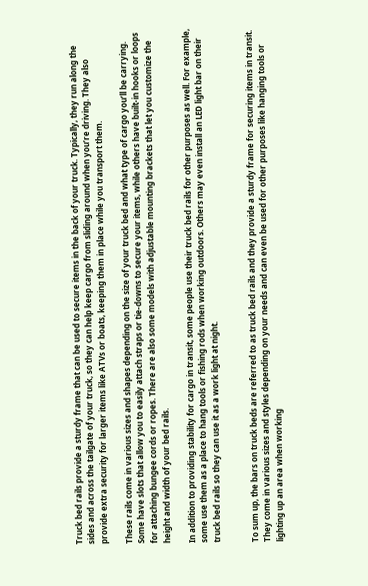Truck bed rails provide a sturdy frame that can be used to secure items in the back of your truck. Typically, they run along the sides and across the tailgate of your truck, so they can help keep cargo from sliding around when you’re driving. They also provide extra security for larger items like ATVs or boats, keeping them in place while you transport them.

These rails come in various sizes and shapes depending on the size of your truck bed and what type of cargo you’ll be carrying. Some have slots that allow you to easily attach straps or tie-downs to secure your items, while others have built-in hooks or loops for attaching bungee cords or ropes. There are also some models with adjustable mounting brackets that let you customize the height and width of your bed rails.

In addition to providing stability for cargo in transit, some people use their truck bed rails for other purposes as well. For example, some use them as a place to hang tools or fishing rods when working outdoors. Others may even install an LED light bar on their truck bed rails so they can use it as a work light at night.


To sum up, the bars on truck beds are referred to as truck bed rails and they provide a sturdy frame for securing items in transit. They come in various sizes and styles depending on your needs and can even be used for other purposes like hanging tools or lighting up an area when working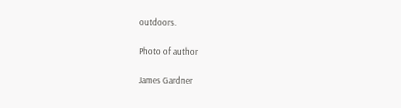outdoors.

Photo of author

James Gardner